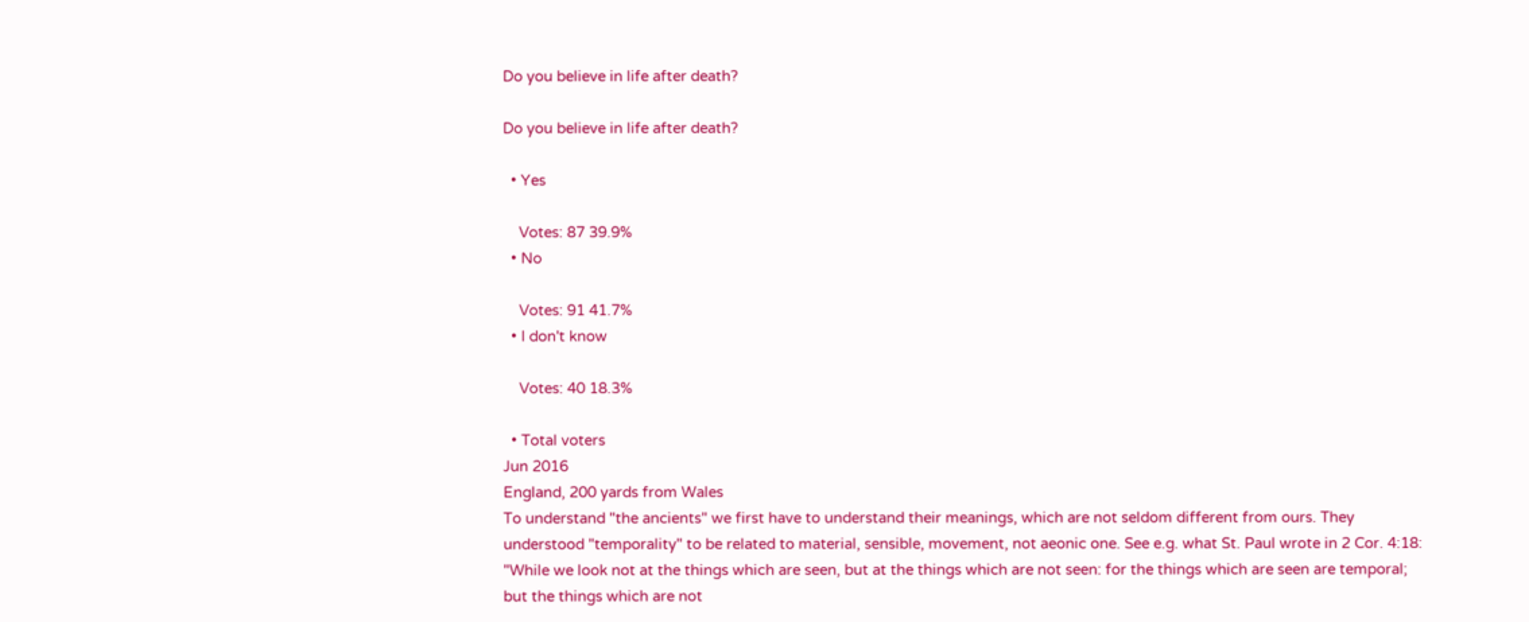Do you believe in life after death?

Do you believe in life after death?

  • Yes

    Votes: 87 39.9%
  • No

    Votes: 91 41.7%
  • I don't know

    Votes: 40 18.3%

  • Total voters
Jun 2016
England, 200 yards from Wales
To understand "the ancients" we first have to understand their meanings, which are not seldom different from ours. They understood "temporality" to be related to material, sensible, movement, not aeonic one. See e.g. what St. Paul wrote in 2 Cor. 4:18: "While we look not at the things which are seen, but at the things which are not seen: for the things which are seen are temporal; but the things which are not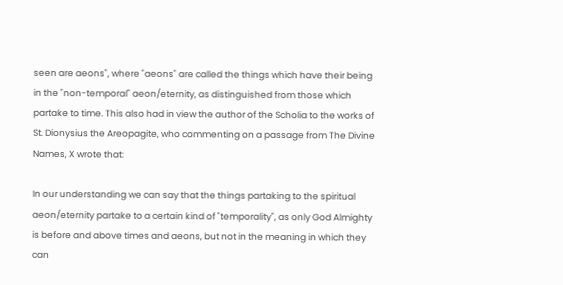seen are aeons", where "aeons" are called the things which have their being in the "non-temporal" aeon/eternity, as distinguished from those which partake to time. This also had in view the author of the Scholia to the works of St. Dionysius the Areopagite, who commenting on a passage from The Divine Names, X wrote that:

In our understanding we can say that the things partaking to the spiritual aeon/eternity partake to a certain kind of "temporality", as only God Almighty is before and above times and aeons, but not in the meaning in which they can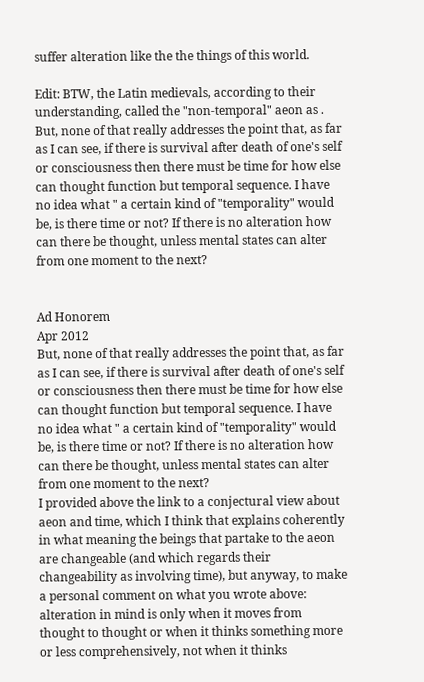suffer alteration like the the things of this world.

Edit: BTW, the Latin medievals, according to their understanding, called the "non-temporal" aeon as .
But, none of that really addresses the point that, as far as I can see, if there is survival after death of one's self or consciousness then there must be time for how else can thought function but temporal sequence. I have no idea what " a certain kind of "temporality" would be, is there time or not? If there is no alteration how can there be thought, unless mental states can alter from one moment to the next?


Ad Honorem
Apr 2012
But, none of that really addresses the point that, as far as I can see, if there is survival after death of one's self or consciousness then there must be time for how else can thought function but temporal sequence. I have no idea what " a certain kind of "temporality" would be, is there time or not? If there is no alteration how can there be thought, unless mental states can alter from one moment to the next?
I provided above the link to a conjectural view about aeon and time, which I think that explains coherently in what meaning the beings that partake to the aeon are changeable (and which regards their changeability as involving time), but anyway, to make a personal comment on what you wrote above: alteration in mind is only when it moves from thought to thought or when it thinks something more or less comprehensively, not when it thinks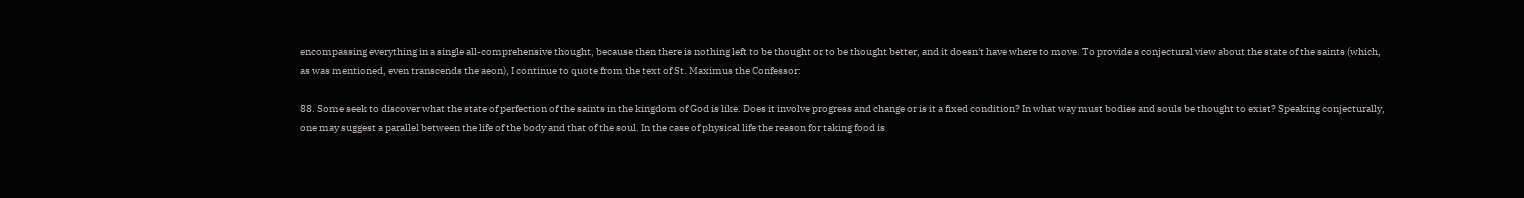encompassing everything in a single all-comprehensive thought, because then there is nothing left to be thought or to be thought better, and it doesn't have where to move. To provide a conjectural view about the state of the saints (which, as was mentioned, even transcends the aeon), I continue to quote from the text of St. Maximus the Confessor:

88. Some seek to discover what the state of perfection of the saints in the kingdom of God is like. Does it involve progress and change or is it a fixed condition? In what way must bodies and souls be thought to exist? Speaking conjecturally, one may suggest a parallel between the life of the body and that of the soul. In the case of physical life the reason for taking food is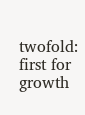twofold: first for growth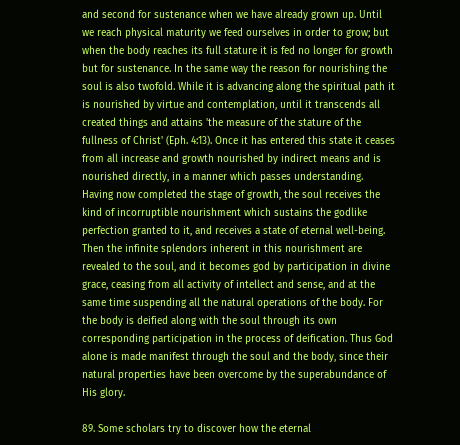and second for sustenance when we have already grown up. Until we reach physical maturity we feed ourselves in order to grow; but when the body reaches its full stature it is fed no longer for growth but for sustenance. In the same way the reason for nourishing the soul is also twofold. While it is advancing along the spiritual path it is nourished by virtue and contemplation, until it transcends all created things and attains 'the measure of the stature of the fullness of Christ' (Eph. 4:13). Once it has entered this state it ceases from all increase and growth nourished by indirect means and is nourished directly, in a manner which passes understanding. Having now completed the stage of growth, the soul receives the kind of incorruptible nourishment which sustains the godlike perfection granted to it, and receives a state of eternal well-being. Then the infinite splendors inherent in this nourishment are revealed to the soul, and it becomes god by participation in divine grace, ceasing from all activity of intellect and sense, and at the same time suspending all the natural operations of the body. For the body is deified along with the soul through its own corresponding participation in the process of deification. Thus God alone is made manifest through the soul and the body, since their natural properties have been overcome by the superabundance of His glory.

89. Some scholars try to discover how the eternal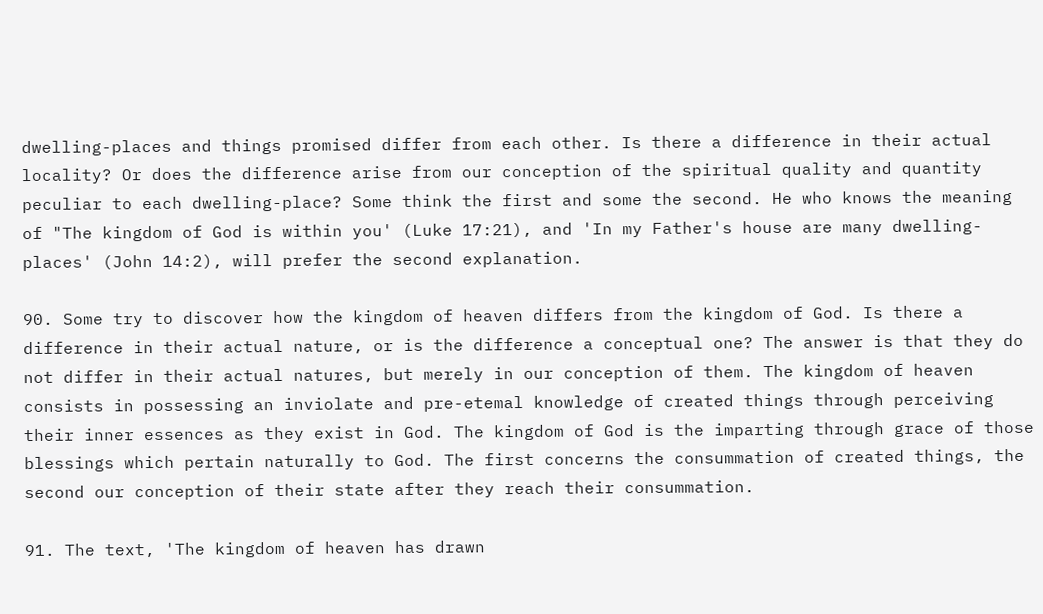dwelling-places and things promised differ from each other. Is there a difference in their actual locality? Or does the difference arise from our conception of the spiritual quality and quantity peculiar to each dwelling-place? Some think the first and some the second. He who knows the meaning of "The kingdom of God is within you' (Luke 17:21), and 'In my Father's house are many dwelling-places' (John 14:2), will prefer the second explanation.

90. Some try to discover how the kingdom of heaven differs from the kingdom of God. Is there a difference in their actual nature, or is the difference a conceptual one? The answer is that they do not differ in their actual natures, but merely in our conception of them. The kingdom of heaven consists in possessing an inviolate and pre-etemal knowledge of created things through perceiving their inner essences as they exist in God. The kingdom of God is the imparting through grace of those blessings which pertain naturally to God. The first concerns the consummation of created things, the second our conception of their state after they reach their consummation.

91. The text, 'The kingdom of heaven has drawn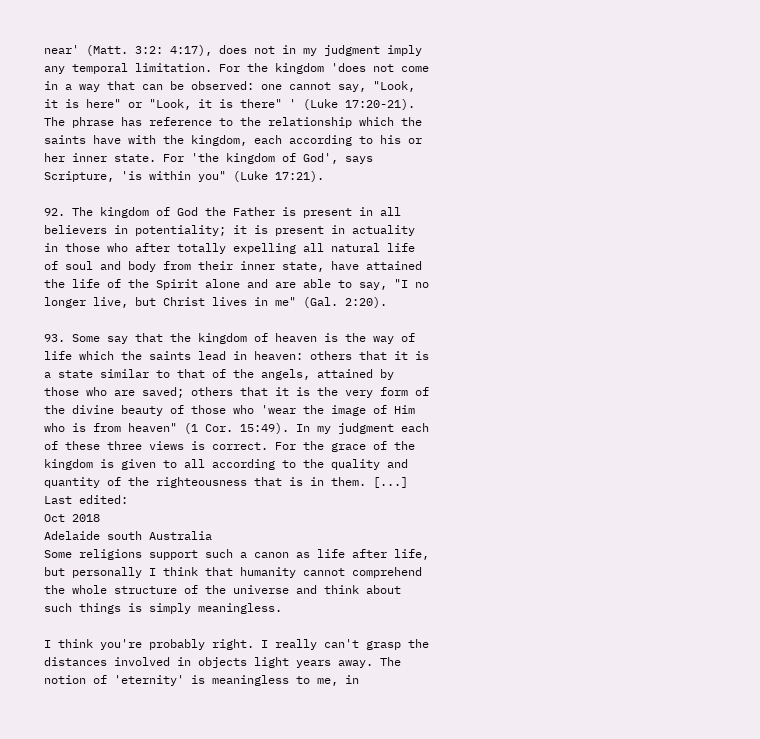near' (Matt. 3:2: 4:17), does not in my judgment imply any temporal limitation. For the kingdom 'does not come in a way that can be observed: one cannot say, "Look, it is here" or "Look, it is there" ' (Luke 17:20-21). The phrase has reference to the relationship which the saints have with the kingdom, each according to his or her inner state. For 'the kingdom of God', says Scripture, 'is within you" (Luke 17:21).

92. The kingdom of God the Father is present in all believers in potentiality; it is present in actuality in those who after totally expelling all natural life of soul and body from their inner state, have attained the life of the Spirit alone and are able to say, "I no longer live, but Christ lives in me" (Gal. 2:20).

93. Some say that the kingdom of heaven is the way of life which the saints lead in heaven: others that it is a state similar to that of the angels, attained by those who are saved; others that it is the very form of the divine beauty of those who 'wear the image of Him who is from heaven" (1 Cor. 15:49). In my judgment each of these three views is correct. For the grace of the kingdom is given to all according to the quality and quantity of the righteousness that is in them. [...]
Last edited:
Oct 2018
Adelaide south Australia
Some religions support such a canon as life after life, but personally I think that humanity cannot comprehend the whole structure of the universe and think about such things is simply meaningless.

I think you're probably right. I really can't grasp the distances involved in objects light years away. The notion of 'eternity' is meaningless to me, in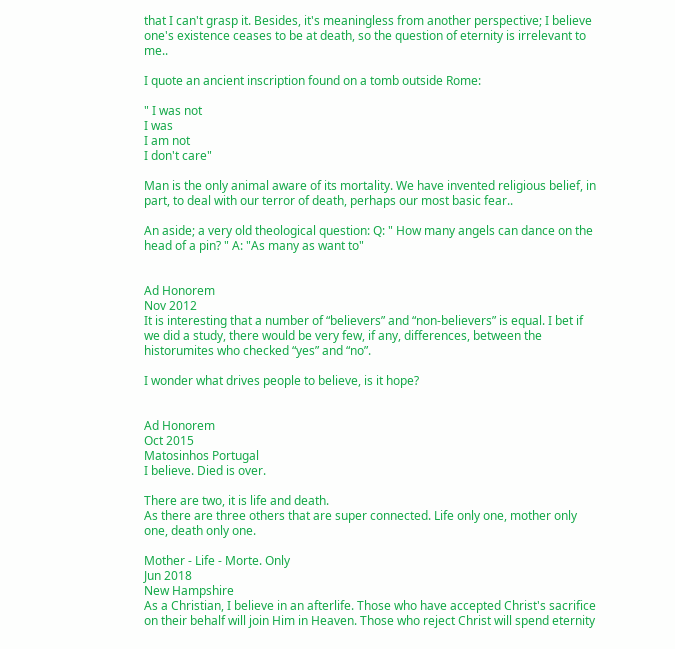that I can't grasp it. Besides, it's meaningless from another perspective; I believe one's existence ceases to be at death, so the question of eternity is irrelevant to me..

I quote an ancient inscription found on a tomb outside Rome:

" I was not
I was
I am not
I don't care"

Man is the only animal aware of its mortality. We have invented religious belief, in part, to deal with our terror of death, perhaps our most basic fear..

An aside; a very old theological question: Q: " How many angels can dance on the head of a pin? " A: "As many as want to"


Ad Honorem
Nov 2012
It is interesting that a number of “believers” and “non-believers” is equal. I bet if we did a study, there would be very few, if any, differences, between the historumites who checked “yes” and “no”.

I wonder what drives people to believe, is it hope?


Ad Honorem
Oct 2015
Matosinhos Portugal
I believe. Died is over.

There are two, it is life and death.
As there are three others that are super connected. Life only one, mother only one, death only one.

Mother - Life - Morte. Only
Jun 2018
New Hampshire
As a Christian, I believe in an afterlife. Those who have accepted Christ's sacrifice on their behalf will join Him in Heaven. Those who reject Christ will spend eternity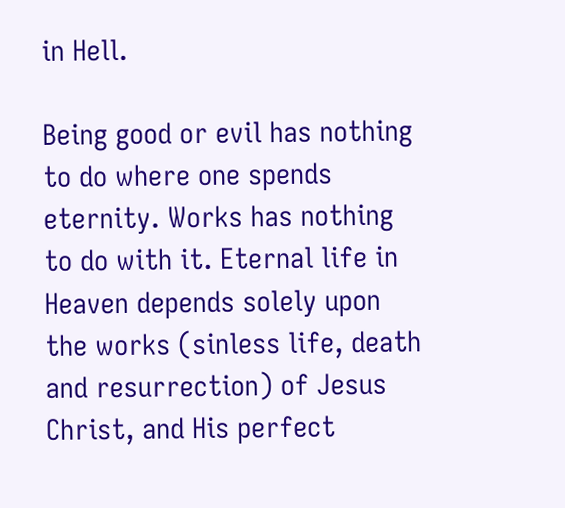in Hell.

Being good or evil has nothing to do where one spends eternity. Works has nothing to do with it. Eternal life in Heaven depends solely upon the works (sinless life, death and resurrection) of Jesus Christ, and His perfect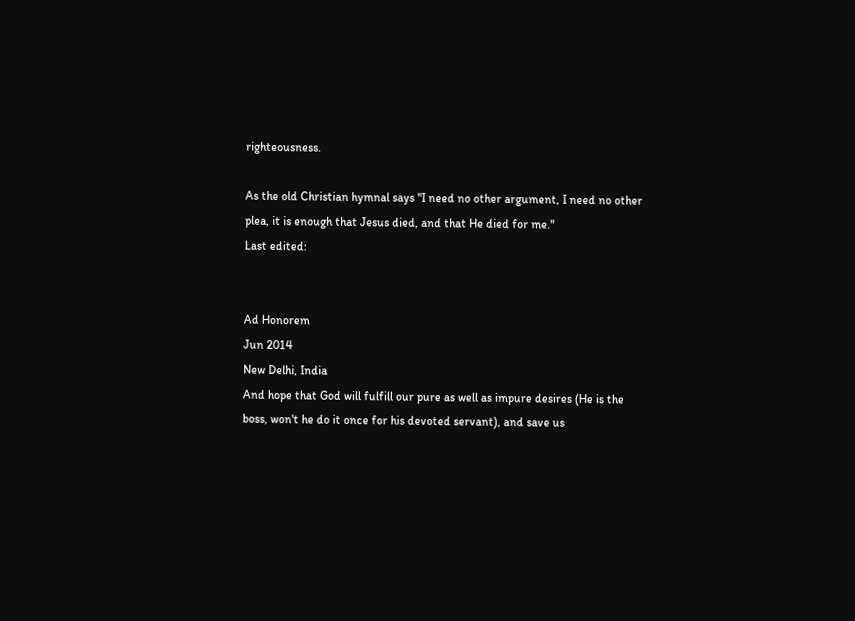righteousness.

As the old Christian hymnal says "I need no other argument, I need no other plea, it is enough that Jesus died, and that He died for me."
Last edited:


Ad Honorem
Jun 2014
New Delhi, India
And hope that God will fulfill our pure as well as impure desires (He is the boss, won't he do it once for his devoted servant), and save us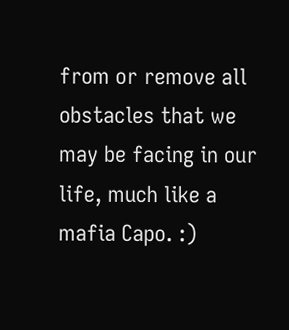from or remove all obstacles that we may be facing in our life, much like a mafia Capo. :)